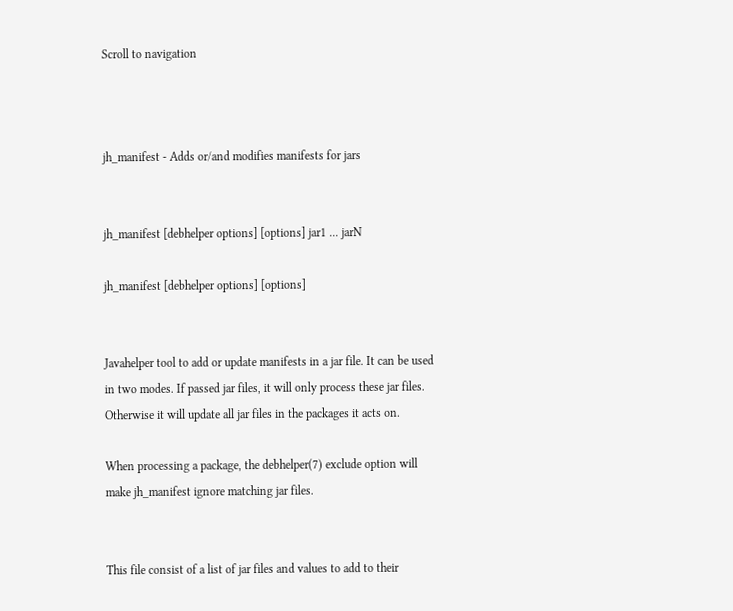Scroll to navigation



jh_manifest - Adds or/and modifies manifests for jars


jh_manifest [debhelper options] [options] jar1 ... jarN

jh_manifest [debhelper options] [options]


Javahelper tool to add or update manifests in a jar file. It can be used in two modes. If passed jar files, it will only process these jar files. Otherwise it will update all jar files in the packages it acts on.

When processing a package, the debhelper(7) exclude option will make jh_manifest ignore matching jar files.


This file consist of a list of jar files and values to add to their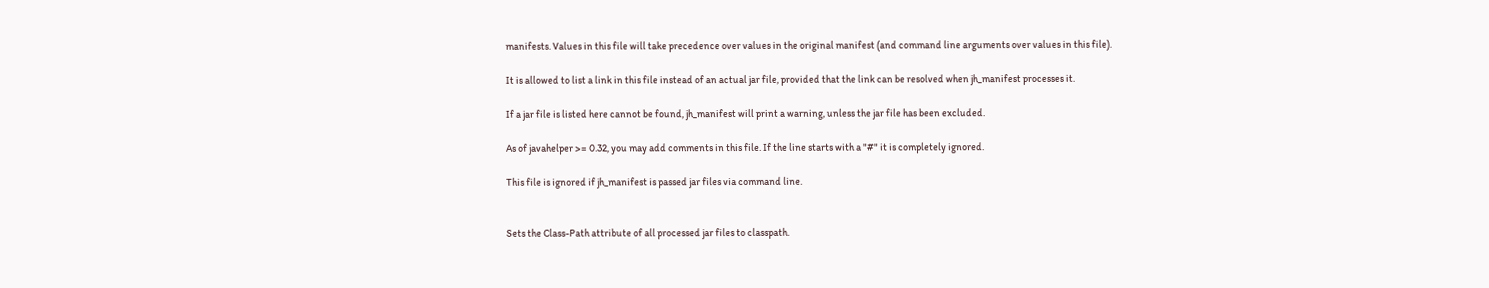manifests. Values in this file will take precedence over values in the original manifest (and command line arguments over values in this file).

It is allowed to list a link in this file instead of an actual jar file, provided that the link can be resolved when jh_manifest processes it.

If a jar file is listed here cannot be found, jh_manifest will print a warning, unless the jar file has been excluded.

As of javahelper >= 0.32, you may add comments in this file. If the line starts with a "#" it is completely ignored.

This file is ignored if jh_manifest is passed jar files via command line.


Sets the Class-Path attribute of all processed jar files to classpath.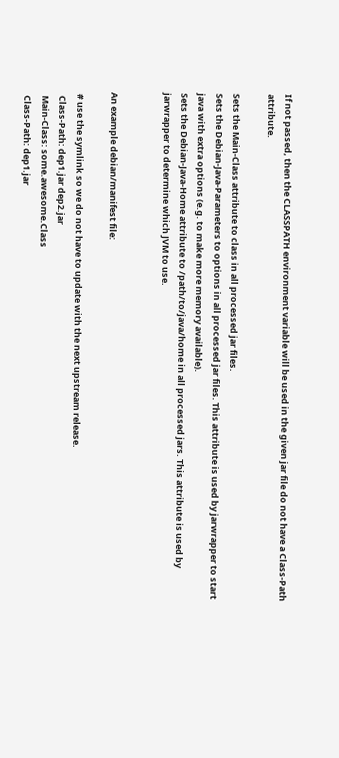If not passed, then the CLASSPATH environment variable will be used in the given jar file do not have a Class-Path attribute.

Sets the Main-Class attribute to class in all processed jar files.
Sets the Debian-Java-Parameters to options in all processed jar files. This attribute is used by jarwrapper to start java with extra options (e.g. to make more memory available).
Sets the Debian-Java-Home attribute to /path/to/java/home in all processed jars. This attribute is used by jarwrapper to determine which JVM to use.


An example debian/manifest file:

 # use the symlink so we do not have to update with the next upstream release.
  Class-Path: dep1.jar dep2.jar
  Main-Class: some.awesome.Class
  Class-Path: dep1.jar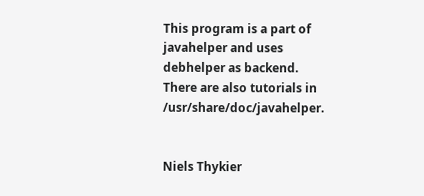This program is a part of javahelper and uses debhelper as backend. There are also tutorials in /usr/share/doc/javahelper.


Niels Thykier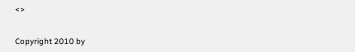<>


Copyright 2010 by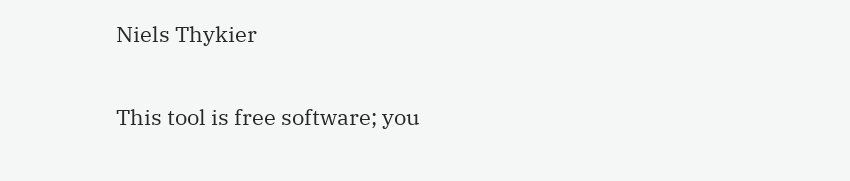Niels Thykier

This tool is free software; you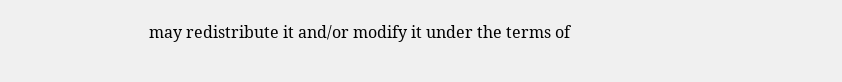may redistribute it and/or modify it under the terms of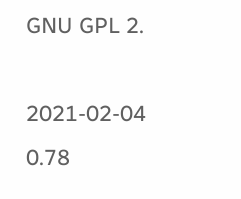GNU GPL 2.

2021-02-04 0.78